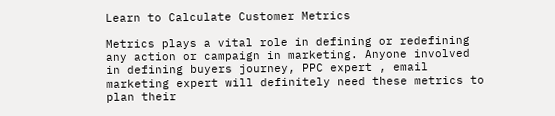Learn to Calculate Customer Metrics

Metrics plays a vital role in defining or redefining any action or campaign in marketing. Anyone involved in defining buyers journey, PPC expert , email marketing expert will definitely need these metrics to plan their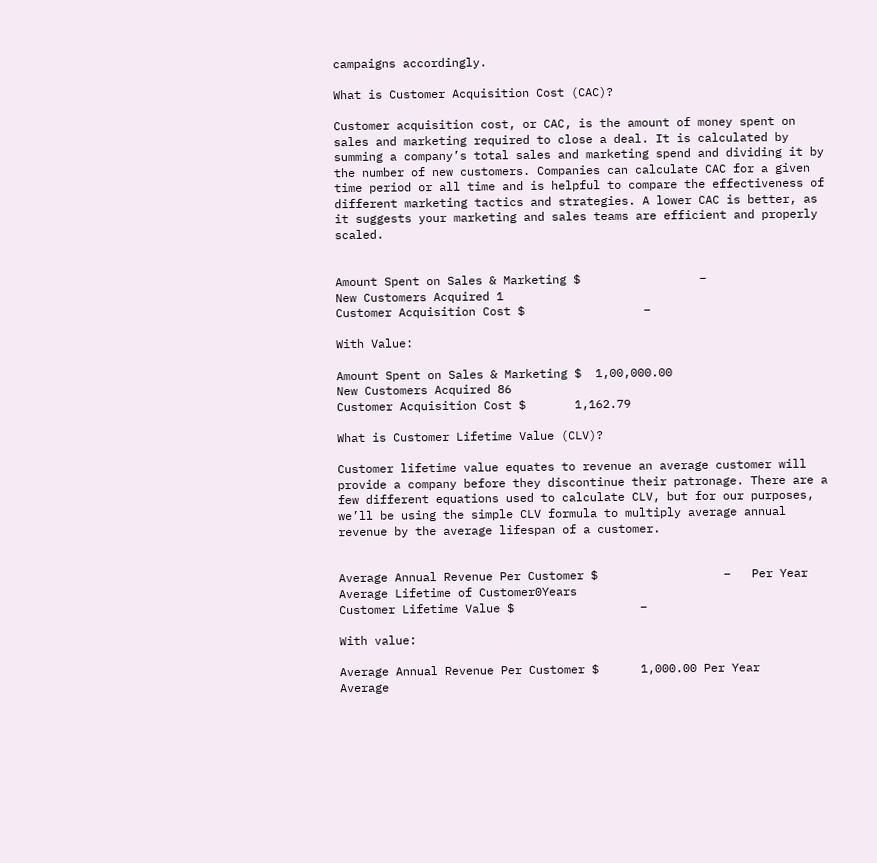campaigns accordingly.

What is Customer Acquisition Cost (CAC)?

Customer acquisition cost, or CAC, is the amount of money spent on sales and marketing required to close a deal. It is calculated by summing a company’s total sales and marketing spend and dividing it by the number of new customers. Companies can calculate CAC for a given time period or all time and is helpful to compare the effectiveness of different marketing tactics and strategies. A lower CAC is better, as it suggests your marketing and sales teams are efficient and properly scaled.


Amount Spent on Sales & Marketing $                 –
New Customers Acquired 1
Customer Acquisition Cost $                 –

With Value:

Amount Spent on Sales & Marketing $  1,00,000.00
New Customers Acquired 86
Customer Acquisition Cost $       1,162.79

What is Customer Lifetime Value (CLV)?

Customer lifetime value equates to revenue an average customer will provide a company before they discontinue their patronage. There are a few different equations used to calculate CLV, but for our purposes, we’ll be using the simple CLV formula to multiply average annual revenue by the average lifespan of a customer.


Average Annual Revenue Per Customer $                  –   Per Year
Average Lifetime of Customer0Years
Customer Lifetime Value $                  –

With value:

Average Annual Revenue Per Customer $      1,000.00 Per Year
Average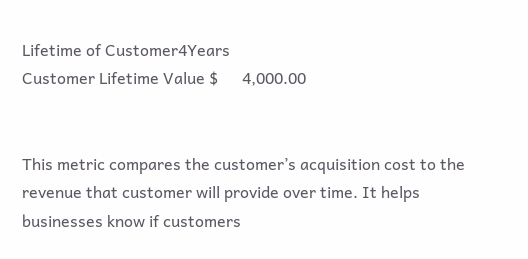Lifetime of Customer4Years
Customer Lifetime Value $      4,000.00


This metric compares the customer’s acquisition cost to the revenue that customer will provide over time. It helps businesses know if customers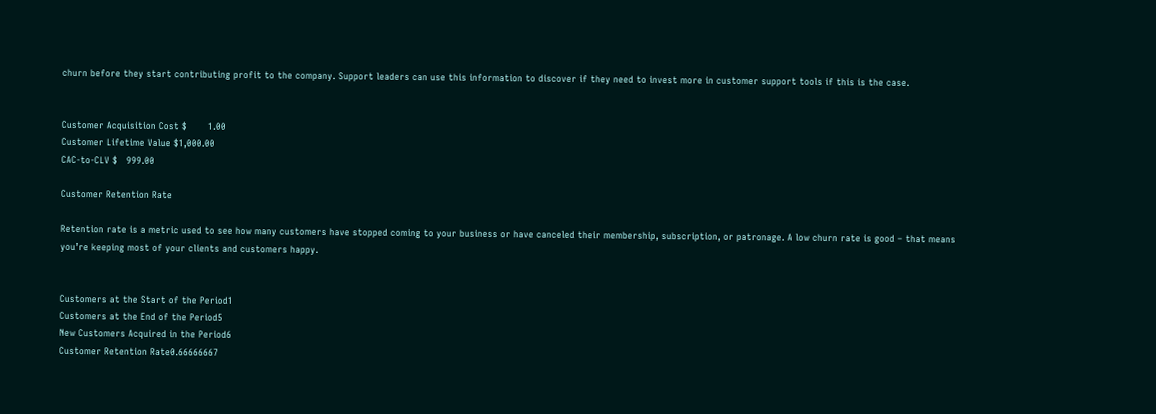churn before they start contributing profit to the company. Support leaders can use this information to discover if they need to invest more in customer support tools if this is the case.


Customer Acquisition Cost $       1.00
Customer Lifetime Value $1,000.00
CAC-to-CLV $   999.00

Customer Retention Rate

Retention rate is a metric used to see how many customers have stopped coming to your business or have canceled their membership, subscription, or patronage. A low churn rate is good – that means you’re keeping most of your clients and customers happy.


Customers at the Start of the Period1
Customers at the End of the Period5
New Customers Acquired in the Period6
Customer Retention Rate0.66666667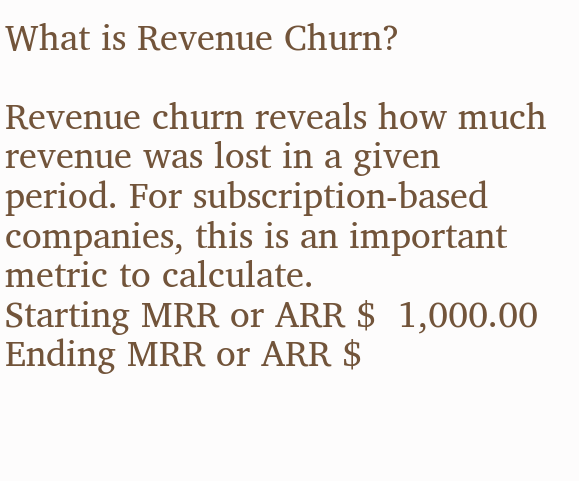What is Revenue Churn?

Revenue churn reveals how much revenue was lost in a given period. For subscription-based companies, this is an important metric to calculate.
Starting MRR or ARR $  1,000.00
Ending MRR or ARR $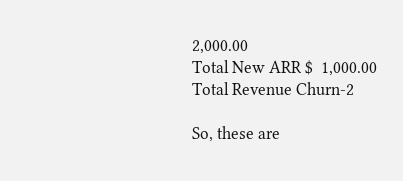2,000.00
Total New ARR $  1,000.00
Total Revenue Churn-2

So, these are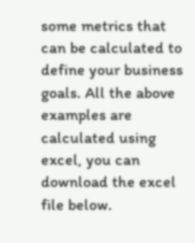some metrics that can be calculated to define your business goals. All the above examples are calculated using excel, you can download the excel file below.